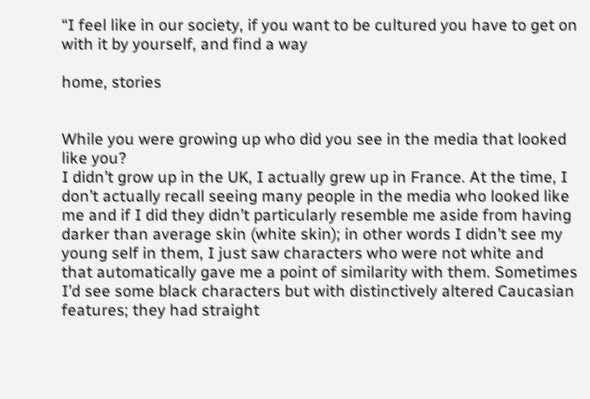“I feel like in our society, if you want to be cultured you have to get on with it by yourself, and find a way

home, stories


While you were growing up who did you see in the media that looked like you?
I didn’t grow up in the UK, I actually grew up in France. At the time, I don’t actually recall seeing many people in the media who looked like me and if I did they didn’t particularly resemble me aside from having darker than average skin (white skin); in other words I didn’t see my young self in them, I just saw characters who were not white and that automatically gave me a point of similarity with them. Sometimes I’d see some black characters but with distinctively altered Caucasian features; they had straight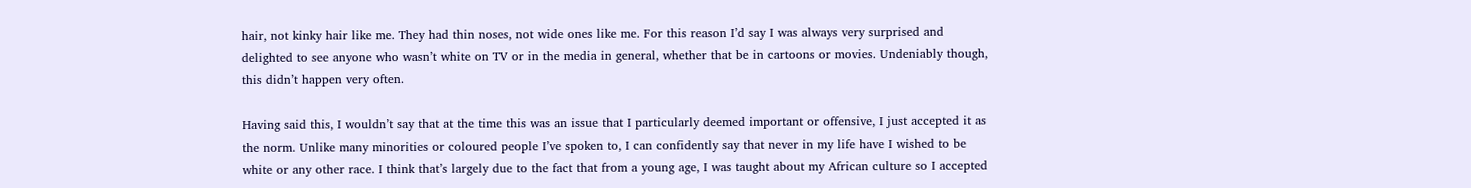hair, not kinky hair like me. They had thin noses, not wide ones like me. For this reason I’d say I was always very surprised and delighted to see anyone who wasn’t white on TV or in the media in general, whether that be in cartoons or movies. Undeniably though, this didn’t happen very often.

Having said this, I wouldn’t say that at the time this was an issue that I particularly deemed important or offensive, I just accepted it as the norm. Unlike many minorities or coloured people I’ve spoken to, I can confidently say that never in my life have I wished to be white or any other race. I think that’s largely due to the fact that from a young age, I was taught about my African culture so I accepted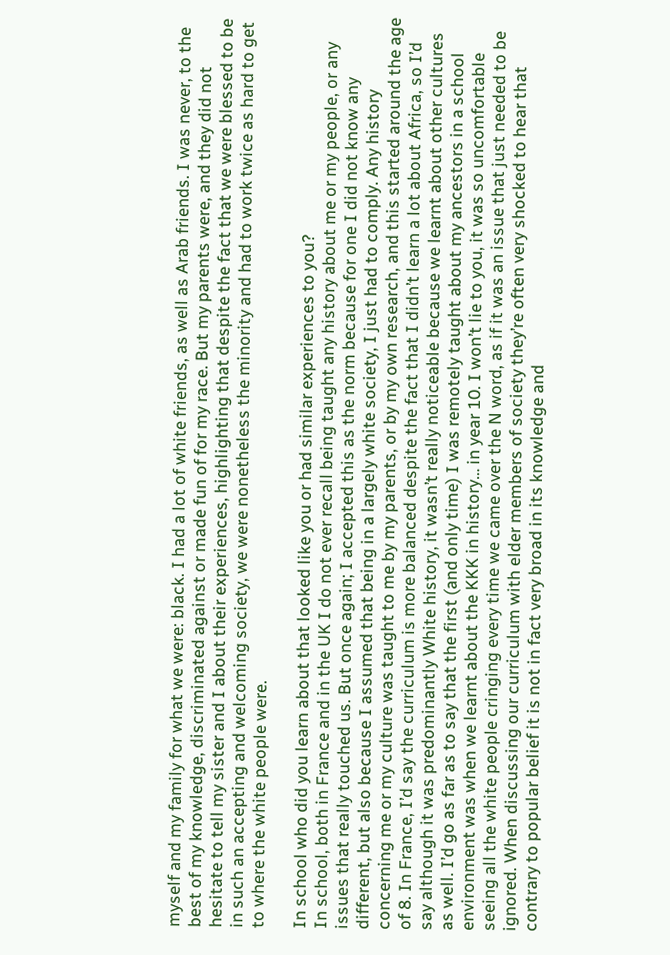myself and my family for what we were: black. I had a lot of white friends, as well as Arab friends. I was never, to the best of my knowledge, discriminated against or made fun of for my race. But my parents were, and they did not hesitate to tell my sister and I about their experiences, highlighting that despite the fact that we were blessed to be in such an accepting and welcoming society, we were nonetheless the minority and had to work twice as hard to get to where the white people were.

In school who did you learn about that looked like you or had similar experiences to you?
In school, both in France and in the UK I do not ever recall being taught any history about me or my people, or any issues that really touched us. But once again; I accepted this as the norm because for one I did not know any different, but also because I assumed that being in a largely white society, I just had to comply. Any history concerning me or my culture was taught to me by my parents, or by my own research, and this started around the age of 8. In France, I’d say the curriculum is more balanced despite the fact that I didn’t learn a lot about Africa, so I’d say although it was predominantly White history, it wasn’t really noticeable because we learnt about other cultures as well. I’d go as far as to say that the first (and only time) I was remotely taught about my ancestors in a school environment was when we learnt about the KKK in history… in year 10. I won’t lie to you, it was so uncomfortable seeing all the white people cringing every time we came over the N word, as if it was an issue that just needed to be ignored. When discussing our curriculum with elder members of society they’re often very shocked to hear that contrary to popular belief it is not in fact very broad in its knowledge and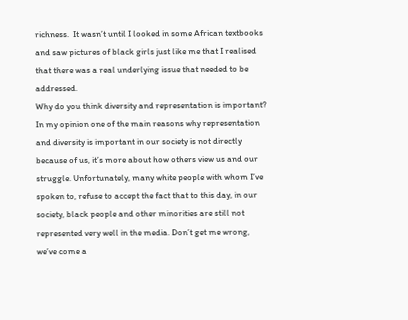richness.  It wasn’t until I looked in some African textbooks and saw pictures of black girls just like me that I realised that there was a real underlying issue that needed to be addressed.
Why do you think diversity and representation is important?
In my opinion one of the main reasons why representation and diversity is important in our society is not directly because of us, it’s more about how others view us and our struggle. Unfortunately, many white people with whom I’ve spoken to, refuse to accept the fact that to this day, in our society, black people and other minorities are still not represented very well in the media. Don’t get me wrong, we’ve come a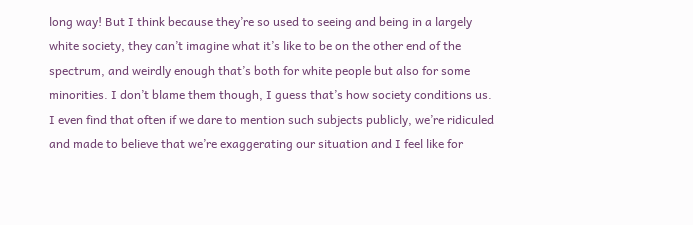long way! But I think because they’re so used to seeing and being in a largely white society, they can’t imagine what it’s like to be on the other end of the spectrum, and weirdly enough that’s both for white people but also for some minorities. I don’t blame them though, I guess that’s how society conditions us. I even find that often if we dare to mention such subjects publicly, we’re ridiculed and made to believe that we’re exaggerating our situation and I feel like for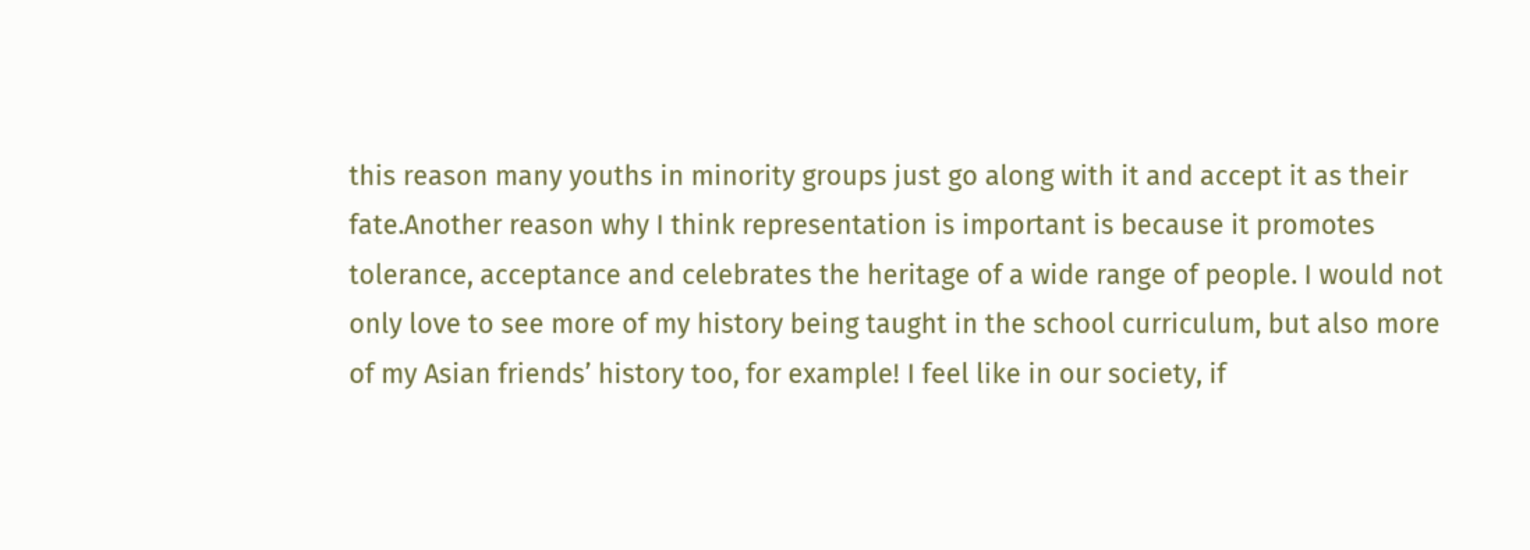this reason many youths in minority groups just go along with it and accept it as their fate.Another reason why I think representation is important is because it promotes tolerance, acceptance and celebrates the heritage of a wide range of people. I would not only love to see more of my history being taught in the school curriculum, but also more of my Asian friends’ history too, for example! I feel like in our society, if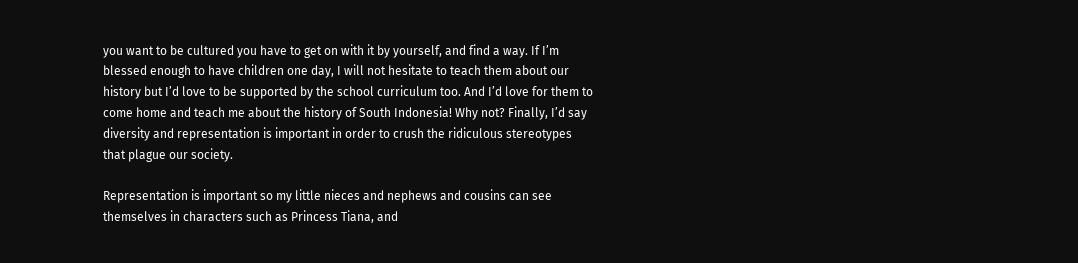you want to be cultured you have to get on with it by yourself, and find a way. If I’m blessed enough to have children one day, I will not hesitate to teach them about our history but I’d love to be supported by the school curriculum too. And I’d love for them to come home and teach me about the history of South Indonesia! Why not? Finally, I’d say diversity and representation is important in order to crush the ridiculous stereotypes that plague our society.

Representation is important so my little nieces and nephews and cousins can see themselves in characters such as Princess Tiana, and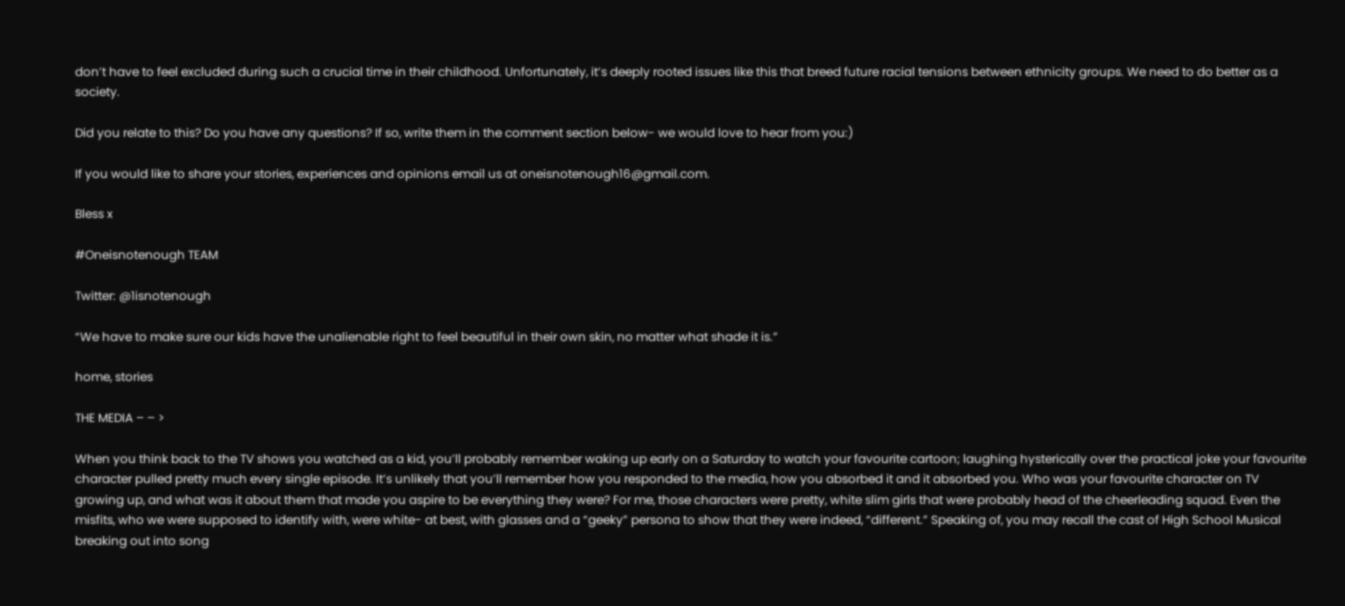don’t have to feel excluded during such a crucial time in their childhood. Unfortunately, it’s deeply rooted issues like this that breed future racial tensions between ethnicity groups. We need to do better as a society.

Did you relate to this? Do you have any questions? If so, write them in the comment section below- we would love to hear from you:)

If you would like to share your stories, experiences and opinions email us at oneisnotenough16@gmail.com.

Bless x

#Oneisnotenough TEAM

Twitter: @1isnotenough

“We have to make sure our kids have the unalienable right to feel beautiful in their own skin, no matter what shade it is.”

home, stories

THE MEDIA – – >

When you think back to the TV shows you watched as a kid, you’ll probably remember waking up early on a Saturday to watch your favourite cartoon; laughing hysterically over the practical joke your favourite character pulled pretty much every single episode. It’s unlikely that you’ll remember how you responded to the media, how you absorbed it and it absorbed you. Who was your favourite character on TV growing up, and what was it about them that made you aspire to be everything they were? For me, those characters were pretty, white slim girls that were probably head of the cheerleading squad. Even the misfits, who we were supposed to identify with, were white- at best, with glasses and a “geeky” persona to show that they were indeed, “different.” Speaking of, you may recall the cast of High School Musical breaking out into song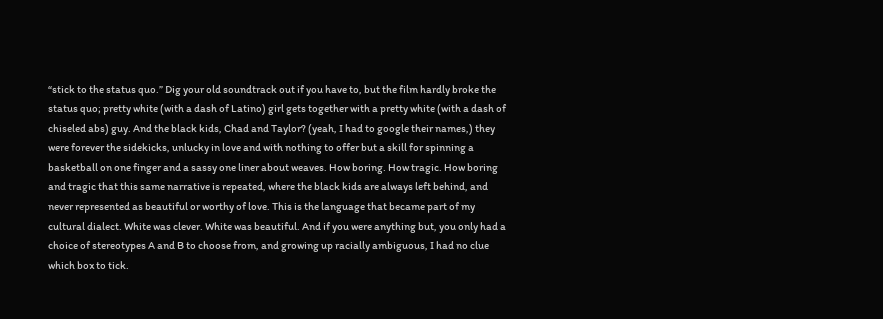“stick to the status quo.” Dig your old soundtrack out if you have to, but the film hardly broke the status quo; pretty white (with a dash of Latino) girl gets together with a pretty white (with a dash of chiseled abs) guy. And the black kids, Chad and Taylor? (yeah, I had to google their names,) they were forever the sidekicks, unlucky in love and with nothing to offer but a skill for spinning a basketball on one finger and a sassy one liner about weaves. How boring. How tragic. How boring and tragic that this same narrative is repeated, where the black kids are always left behind, and never represented as beautiful or worthy of love. This is the language that became part of my cultural dialect. White was clever. White was beautiful. And if you were anything but, you only had a choice of stereotypes A and B to choose from, and growing up racially ambiguous, I had no clue which box to tick.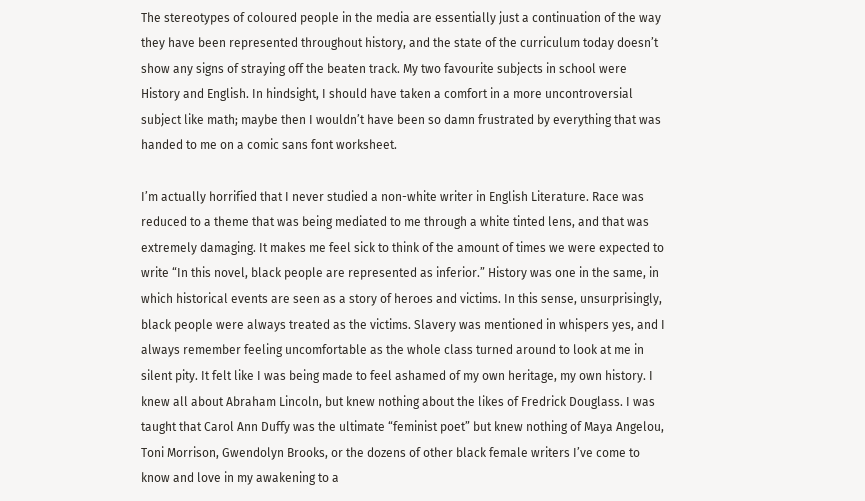The stereotypes of coloured people in the media are essentially just a continuation of the way they have been represented throughout history, and the state of the curriculum today doesn’t show any signs of straying off the beaten track. My two favourite subjects in school were History and English. In hindsight, I should have taken a comfort in a more uncontroversial subject like math; maybe then I wouldn’t have been so damn frustrated by everything that was handed to me on a comic sans font worksheet.

I’m actually horrified that I never studied a non-white writer in English Literature. Race was reduced to a theme that was being mediated to me through a white tinted lens, and that was extremely damaging. It makes me feel sick to think of the amount of times we were expected to write “In this novel, black people are represented as inferior.” History was one in the same, in which historical events are seen as a story of heroes and victims. In this sense, unsurprisingly, black people were always treated as the victims. Slavery was mentioned in whispers yes, and I always remember feeling uncomfortable as the whole class turned around to look at me in silent pity. It felt like I was being made to feel ashamed of my own heritage, my own history. I knew all about Abraham Lincoln, but knew nothing about the likes of Fredrick Douglass. I was taught that Carol Ann Duffy was the ultimate “feminist poet” but knew nothing of Maya Angelou, Toni Morrison, Gwendolyn Brooks, or the dozens of other black female writers I’ve come to know and love in my awakening to a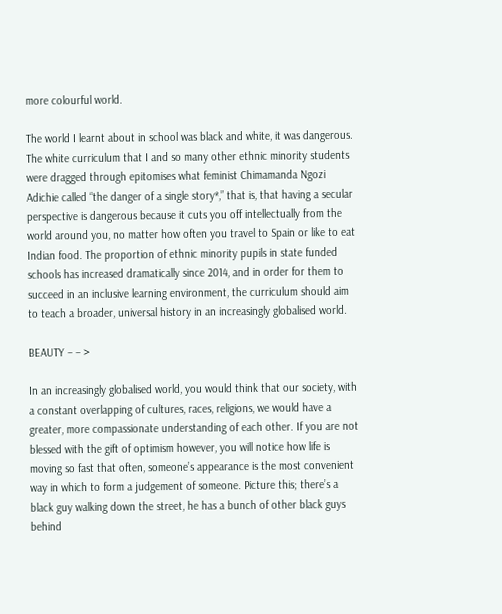more colourful world.

The world I learnt about in school was black and white, it was dangerous. The white curriculum that I and so many other ethnic minority students were dragged through epitomises what feminist Chimamanda Ngozi Adichie called “the danger of a single story*,” that is, that having a secular perspective is dangerous because it cuts you off intellectually from the world around you, no matter how often you travel to Spain or like to eat Indian food. The proportion of ethnic minority pupils in state funded schools has increased dramatically since 2014, and in order for them to succeed in an inclusive learning environment, the curriculum should aim to teach a broader, universal history in an increasingly globalised world.

BEAUTY – – >

In an increasingly globalised world, you would think that our society, with a constant overlapping of cultures, races, religions, we would have a greater, more compassionate understanding of each other. If you are not blessed with the gift of optimism however, you will notice how life is moving so fast that often, someone’s appearance is the most convenient way in which to form a judgement of someone. Picture this; there’s a black guy walking down the street, he has a bunch of other black guys behind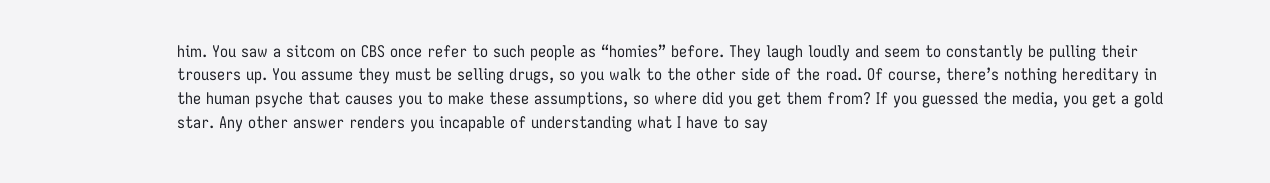him. You saw a sitcom on CBS once refer to such people as “homies” before. They laugh loudly and seem to constantly be pulling their trousers up. You assume they must be selling drugs, so you walk to the other side of the road. Of course, there’s nothing hereditary in the human psyche that causes you to make these assumptions, so where did you get them from? If you guessed the media, you get a gold star. Any other answer renders you incapable of understanding what I have to say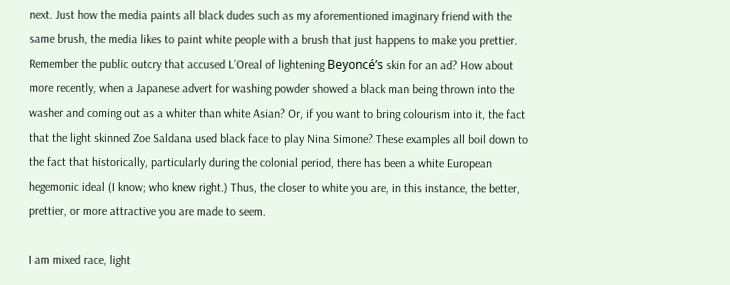next. Just how the media paints all black dudes such as my aforementioned imaginary friend with the same brush, the media likes to paint white people with a brush that just happens to make you prettier. Remember the public outcry that accused L’Oreal of lightening Beyoncé’s skin for an ad? How about more recently, when a Japanese advert for washing powder showed a black man being thrown into the washer and coming out as a whiter than white Asian? Or, if you want to bring colourism into it, the fact that the light skinned Zoe Saldana used black face to play Nina Simone? These examples all boil down to the fact that historically, particularly during the colonial period, there has been a white European hegemonic ideal (I know; who knew right.) Thus, the closer to white you are, in this instance, the better, prettier, or more attractive you are made to seem.

I am mixed race, light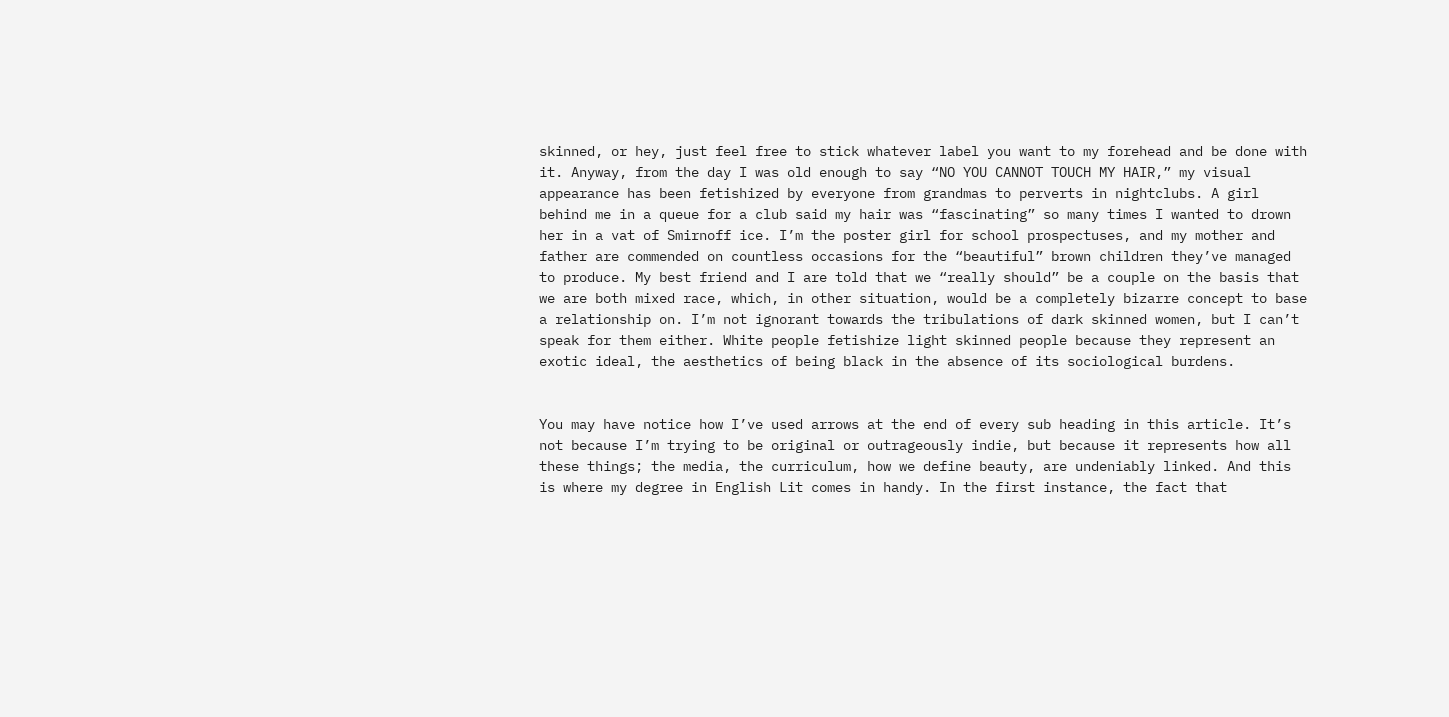skinned, or hey, just feel free to stick whatever label you want to my forehead and be done with it. Anyway, from the day I was old enough to say “NO YOU CANNOT TOUCH MY HAIR,” my visual appearance has been fetishized by everyone from grandmas to perverts in nightclubs. A girl behind me in a queue for a club said my hair was “fascinating” so many times I wanted to drown her in a vat of Smirnoff ice. I’m the poster girl for school prospectuses, and my mother and father are commended on countless occasions for the “beautiful” brown children they’ve managed to produce. My best friend and I are told that we “really should” be a couple on the basis that we are both mixed race, which, in other situation, would be a completely bizarre concept to base a relationship on. I’m not ignorant towards the tribulations of dark skinned women, but I can’t speak for them either. White people fetishize light skinned people because they represent an exotic ideal, the aesthetics of being black in the absence of its sociological burdens.


You may have notice how I’ve used arrows at the end of every sub heading in this article. It’s not because I’m trying to be original or outrageously indie, but because it represents how all these things; the media, the curriculum, how we define beauty, are undeniably linked. And this is where my degree in English Lit comes in handy. In the first instance, the fact that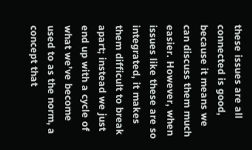these issues are all connected is good, because it means we can discuss them much easier. However, when issues like these are so integrated, it makes them difficult to break apart; instead we just end up with a cycle of what we’ve become used to as the norm, a concept that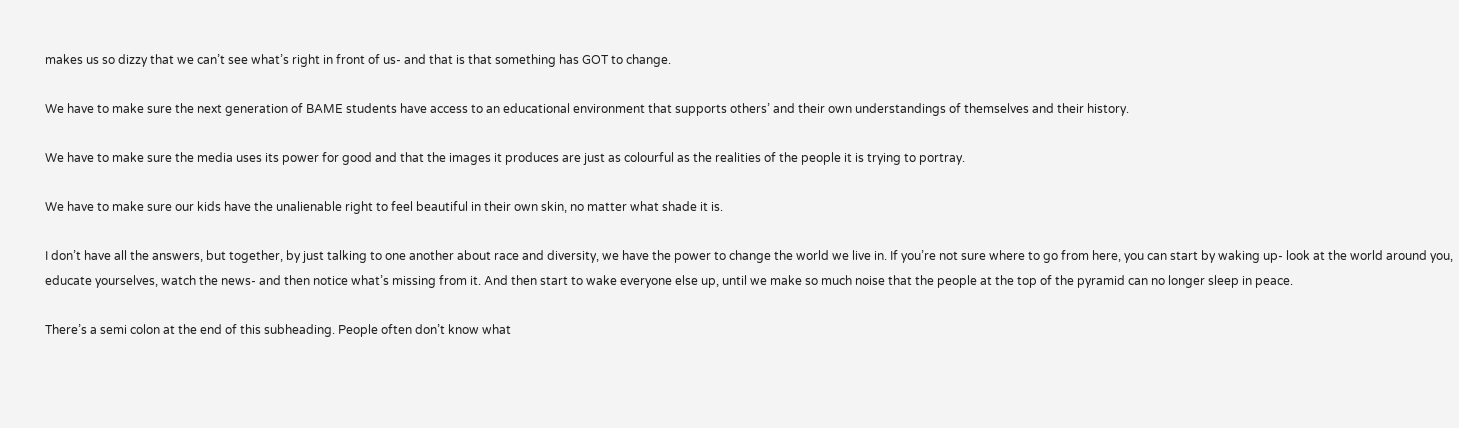makes us so dizzy that we can’t see what’s right in front of us- and that is that something has GOT to change.

We have to make sure the next generation of BAME students have access to an educational environment that supports others’ and their own understandings of themselves and their history.

We have to make sure the media uses its power for good and that the images it produces are just as colourful as the realities of the people it is trying to portray.

We have to make sure our kids have the unalienable right to feel beautiful in their own skin, no matter what shade it is.

I don’t have all the answers, but together, by just talking to one another about race and diversity, we have the power to change the world we live in. If you’re not sure where to go from here, you can start by waking up- look at the world around you, educate yourselves, watch the news- and then notice what’s missing from it. And then start to wake everyone else up, until we make so much noise that the people at the top of the pyramid can no longer sleep in peace.

There’s a semi colon at the end of this subheading. People often don’t know what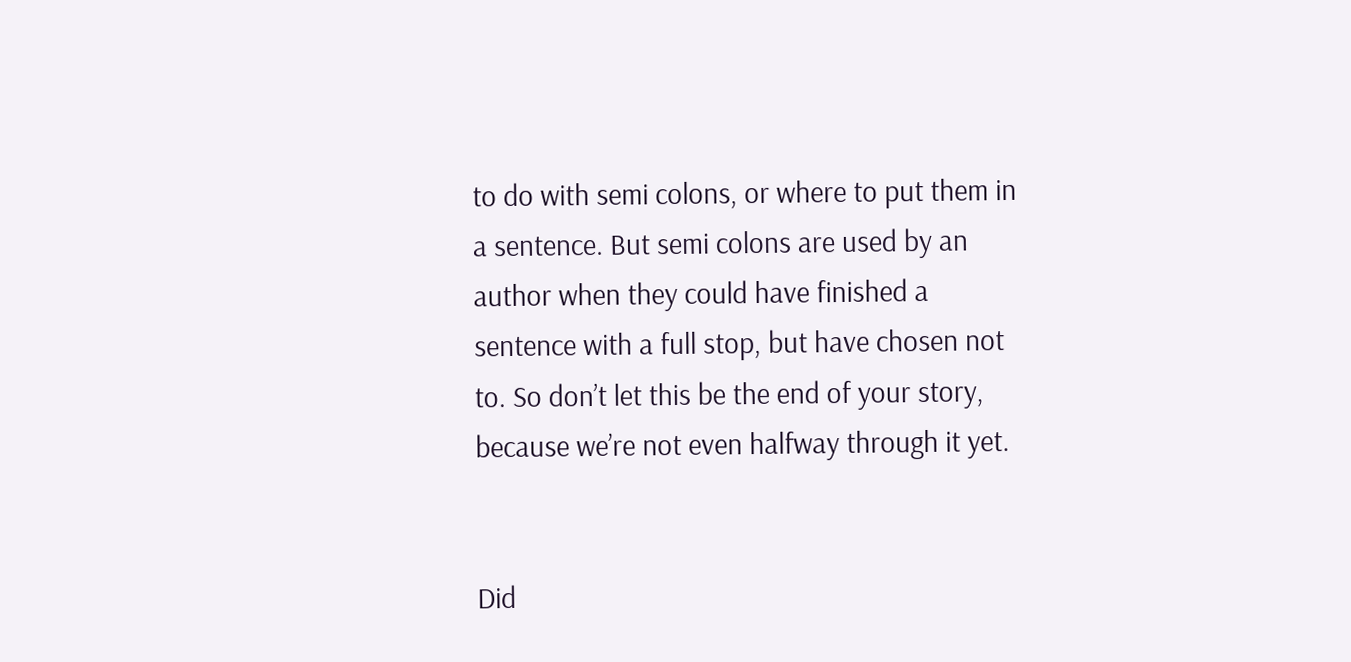to do with semi colons, or where to put them in a sentence. But semi colons are used by an author when they could have finished a sentence with a full stop, but have chosen not to. So don’t let this be the end of your story, because we’re not even halfway through it yet.


Did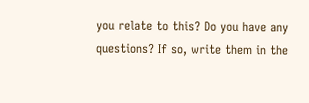you relate to this? Do you have any questions? If so, write them in the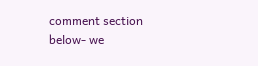comment section below- we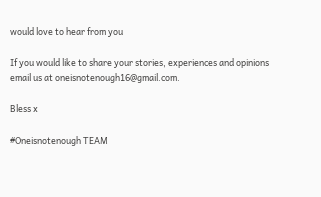would love to hear from you

If you would like to share your stories, experiences and opinions email us at oneisnotenough16@gmail.com.

Bless x

#Oneisnotenough TEAM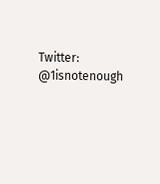Twitter: @1isnotenough